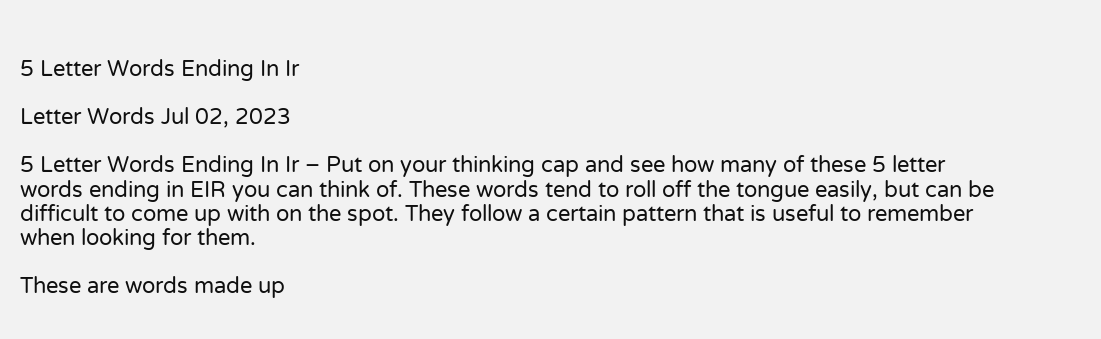5 Letter Words Ending In Ir

Letter Words Jul 02, 2023

5 Letter Words Ending In Ir – Put on your thinking cap and see how many of these 5 letter words ending in EIR you can think of. These words tend to roll off the tongue easily, but can be difficult to come up with on the spot. They follow a certain pattern that is useful to remember when looking for them.

These are words made up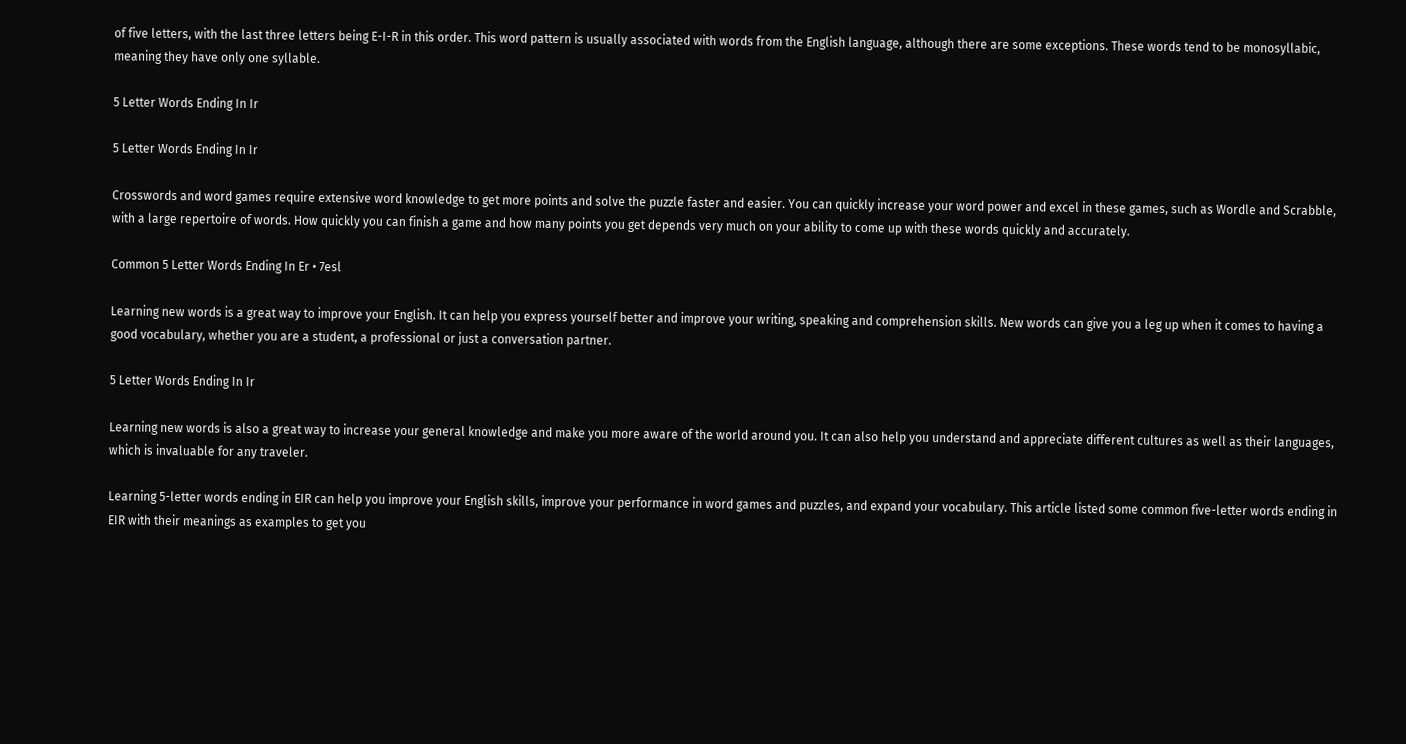of five letters, with the last three letters being E-I-R in this order. This word pattern is usually associated with words from the English language, although there are some exceptions. These words tend to be monosyllabic, meaning they have only one syllable.

5 Letter Words Ending In Ir

5 Letter Words Ending In Ir

Crosswords and word games require extensive word knowledge to get more points and solve the puzzle faster and easier. You can quickly increase your word power and excel in these games, such as Wordle and Scrabble, with a large repertoire of words. How quickly you can finish a game and how many points you get depends very much on your ability to come up with these words quickly and accurately.

Common 5 Letter Words Ending In Er • 7esl

Learning new words is a great way to improve your English. It can help you express yourself better and improve your writing, speaking and comprehension skills. New words can give you a leg up when it comes to having a good vocabulary, whether you are a student, a professional or just a conversation partner.

5 Letter Words Ending In Ir

Learning new words is also a great way to increase your general knowledge and make you more aware of the world around you. It can also help you understand and appreciate different cultures as well as their languages, which is invaluable for any traveler.

Learning 5-letter words ending in EIR can help you improve your English skills, improve your performance in word games and puzzles, and expand your vocabulary. This article listed some common five-letter words ending in EIR with their meanings as examples to get you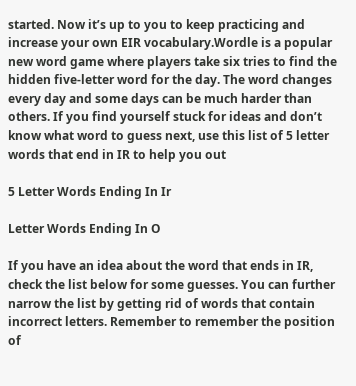started. Now it’s up to you to keep practicing and increase your own EIR vocabulary.Wordle is a popular new word game where players take six tries to find the hidden five-letter word for the day. The word changes every day and some days can be much harder than others. If you find yourself stuck for ideas and don’t know what word to guess next, use this list of 5 letter words that end in IR to help you out

5 Letter Words Ending In Ir

Letter Words Ending In O

If you have an idea about the word that ends in IR, check the list below for some guesses. You can further narrow the list by getting rid of words that contain incorrect letters. Remember to remember the position of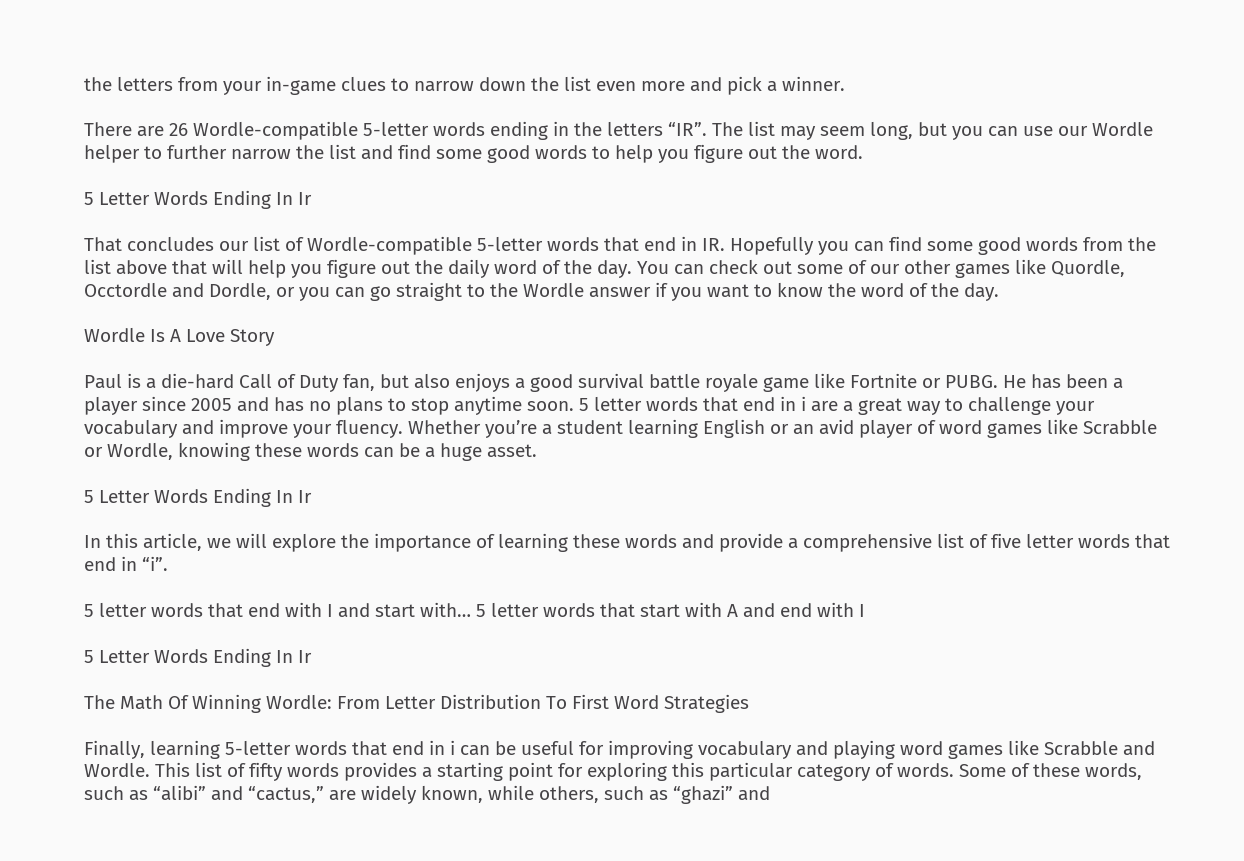the letters from your in-game clues to narrow down the list even more and pick a winner.

There are 26 Wordle-compatible 5-letter words ending in the letters “IR”. The list may seem long, but you can use our Wordle helper to further narrow the list and find some good words to help you figure out the word.

5 Letter Words Ending In Ir

That concludes our list of Wordle-compatible 5-letter words that end in IR. Hopefully you can find some good words from the list above that will help you figure out the daily word of the day. You can check out some of our other games like Quordle, Occtordle and Dordle, or you can go straight to the Wordle answer if you want to know the word of the day.

Wordle Is A Love Story

Paul is a die-hard Call of Duty fan, but also enjoys a good survival battle royale game like Fortnite or PUBG. He has been a player since 2005 and has no plans to stop anytime soon. 5 letter words that end in i are a great way to challenge your vocabulary and improve your fluency. Whether you’re a student learning English or an avid player of word games like Scrabble or Wordle, knowing these words can be a huge asset.

5 Letter Words Ending In Ir

In this article, we will explore the importance of learning these words and provide a comprehensive list of five letter words that end in “i”.

5 letter words that end with I and start with… 5 letter words that start with A and end with I

5 Letter Words Ending In Ir

The Math Of Winning Wordle: From Letter Distribution To First Word Strategies

Finally, learning 5-letter words that end in i can be useful for improving vocabulary and playing word games like Scrabble and Wordle. This list of fifty words provides a starting point for exploring this particular category of words. Some of these words, such as “alibi” and “cactus,” are widely known, while others, such as “ghazi” and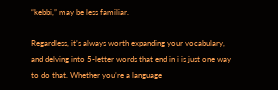“kebbi,” may be less familiar.

Regardless, it’s always worth expanding your vocabulary, and delving into 5-letter words that end in i is just one way to do that. Whether you’re a language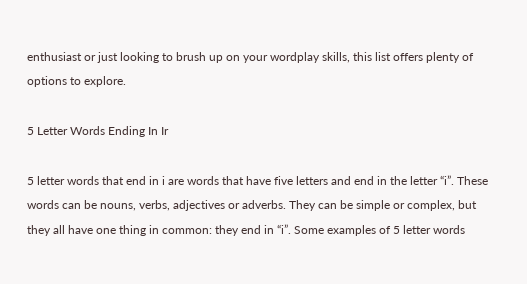enthusiast or just looking to brush up on your wordplay skills, this list offers plenty of options to explore.

5 Letter Words Ending In Ir

5 letter words that end in i are words that have five letters and end in the letter “i”. These words can be nouns, verbs, adjectives or adverbs. They can be simple or complex, but they all have one thing in common: they end in “i”. Some examples of 5 letter words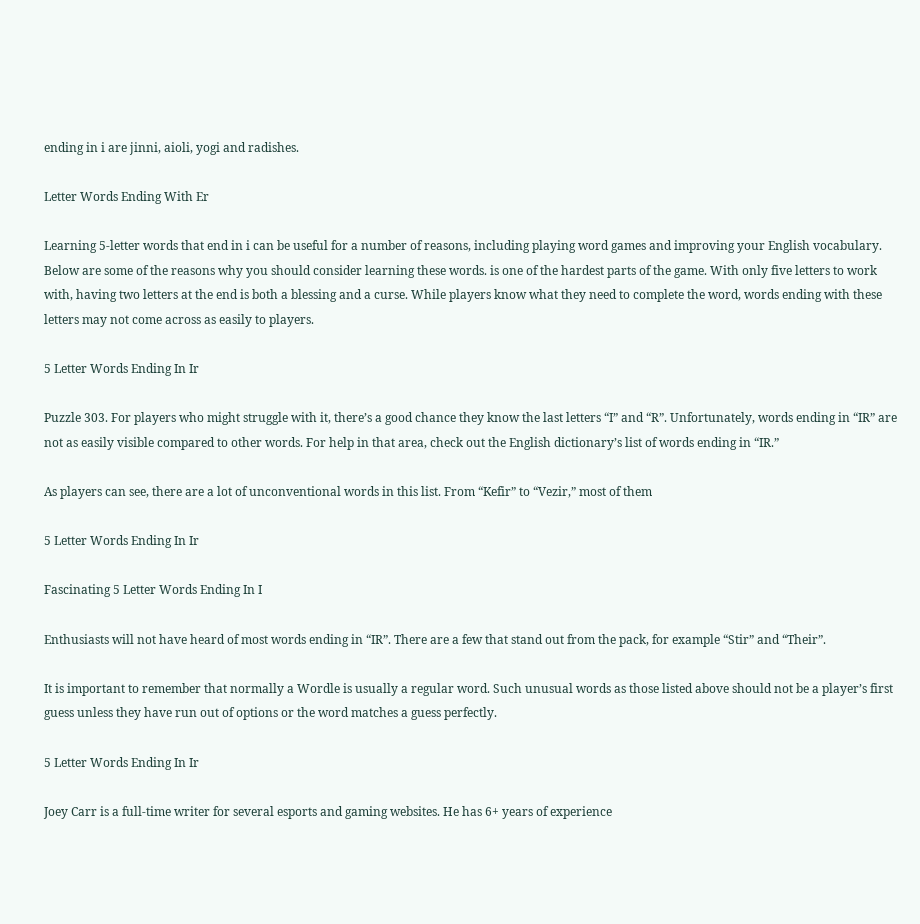ending in i are jinni, aioli, yogi and radishes.

Letter Words Ending With Er

Learning 5-letter words that end in i can be useful for a number of reasons, including playing word games and improving your English vocabulary. Below are some of the reasons why you should consider learning these words. is one of the hardest parts of the game. With only five letters to work with, having two letters at the end is both a blessing and a curse. While players know what they need to complete the word, words ending with these letters may not come across as easily to players.

5 Letter Words Ending In Ir

Puzzle 303. For players who might struggle with it, there’s a good chance they know the last letters “I” and “R”. Unfortunately, words ending in “IR” are not as easily visible compared to other words. For help in that area, check out the English dictionary’s list of words ending in “IR.”

As players can see, there are a lot of unconventional words in this list. From “Kefir” to “Vezir,” most of them

5 Letter Words Ending In Ir

Fascinating 5 Letter Words Ending In I

Enthusiasts will not have heard of most words ending in “IR”. There are a few that stand out from the pack, for example “Stir” and “Their”.

It is important to remember that normally a Wordle is usually a regular word. Such unusual words as those listed above should not be a player’s first guess unless they have run out of options or the word matches a guess perfectly.

5 Letter Words Ending In Ir

Joey Carr is a full-time writer for several esports and gaming websites. He has 6+ years of experience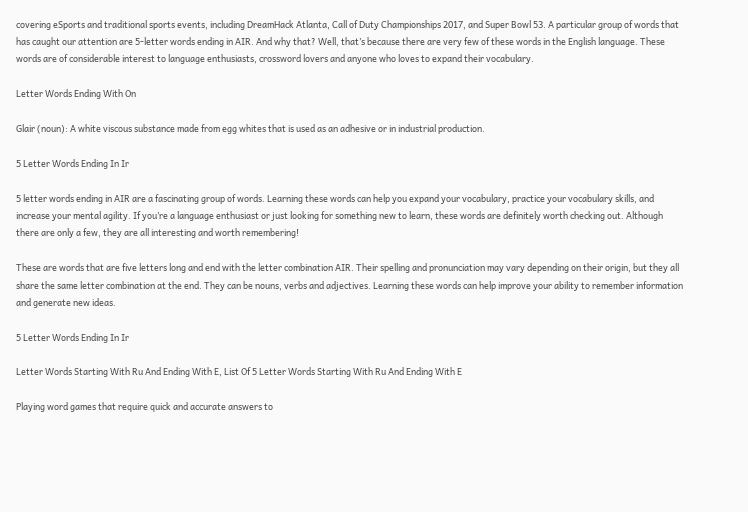covering eSports and traditional sports events, including DreamHack Atlanta, Call of Duty Championships 2017, and Super Bowl 53. A particular group of words that has caught our attention are 5-letter words ending in AIR. And why that? Well, that’s because there are very few of these words in the English language. These words are of considerable interest to language enthusiasts, crossword lovers and anyone who loves to expand their vocabulary.

Letter Words Ending With On

Glair (noun): A white viscous substance made from egg whites that is used as an adhesive or in industrial production.

5 Letter Words Ending In Ir

5 letter words ending in AIR are a fascinating group of words. Learning these words can help you expand your vocabulary, practice your vocabulary skills, and increase your mental agility. If you’re a language enthusiast or just looking for something new to learn, these words are definitely worth checking out. Although there are only a few, they are all interesting and worth remembering!

These are words that are five letters long and end with the letter combination AIR. Their spelling and pronunciation may vary depending on their origin, but they all share the same letter combination at the end. They can be nouns, verbs and adjectives. Learning these words can help improve your ability to remember information and generate new ideas.

5 Letter Words Ending In Ir

Letter Words Starting With Ru And Ending With E, List Of 5 Letter Words Starting With Ru And Ending With E

Playing word games that require quick and accurate answers to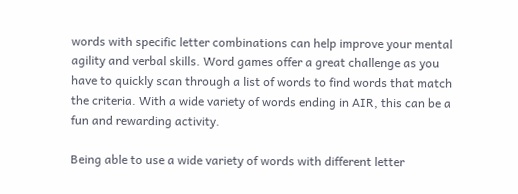words with specific letter combinations can help improve your mental agility and verbal skills. Word games offer a great challenge as you have to quickly scan through a list of words to find words that match the criteria. With a wide variety of words ending in AIR, this can be a fun and rewarding activity.

Being able to use a wide variety of words with different letter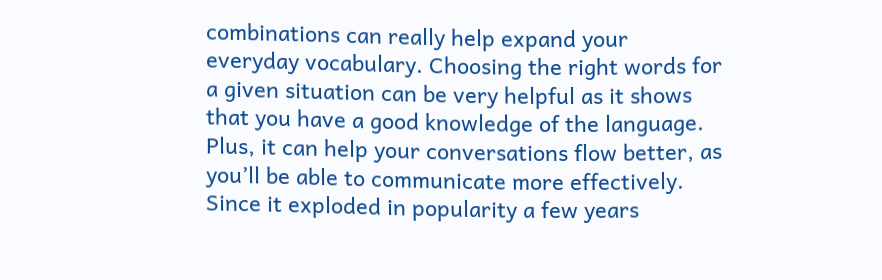combinations can really help expand your everyday vocabulary. Choosing the right words for a given situation can be very helpful as it shows that you have a good knowledge of the language. Plus, it can help your conversations flow better, as you’ll be able to communicate more effectively. Since it exploded in popularity a few years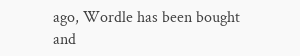ago, Wordle has been bought and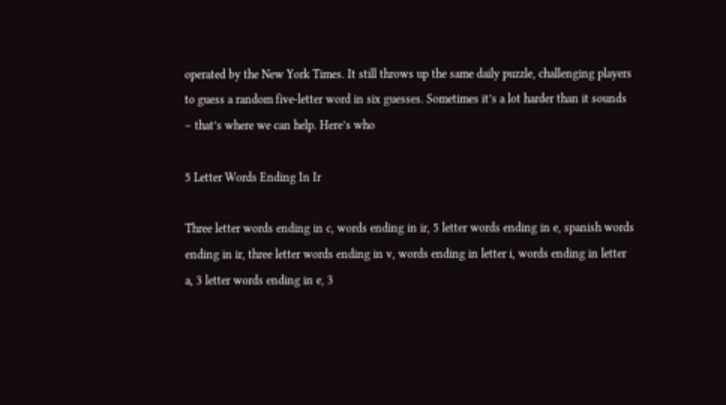operated by the New York Times. It still throws up the same daily puzzle, challenging players to guess a random five-letter word in six guesses. Sometimes it’s a lot harder than it sounds – that’s where we can help. Here’s who

5 Letter Words Ending In Ir

Three letter words ending in c, words ending in ir, 5 letter words ending in e, spanish words ending in ir, three letter words ending in v, words ending in letter i, words ending in letter a, 3 letter words ending in e, 3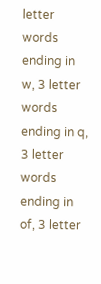letter words ending in w, 3 letter words ending in q, 3 letter words ending in of, 3 letter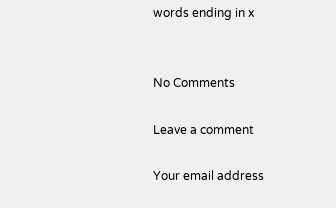words ending in x


No Comments

Leave a comment

Your email address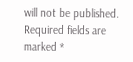will not be published. Required fields are marked *